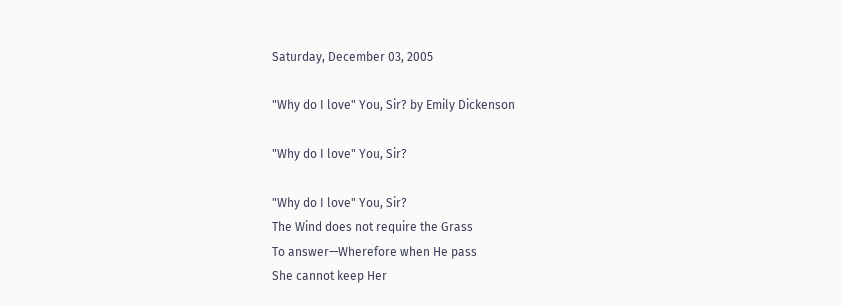Saturday, December 03, 2005

"Why do I love" You, Sir? by Emily Dickenson

"Why do I love" You, Sir?

"Why do I love" You, Sir?
The Wind does not require the Grass
To answer—Wherefore when He pass
She cannot keep Her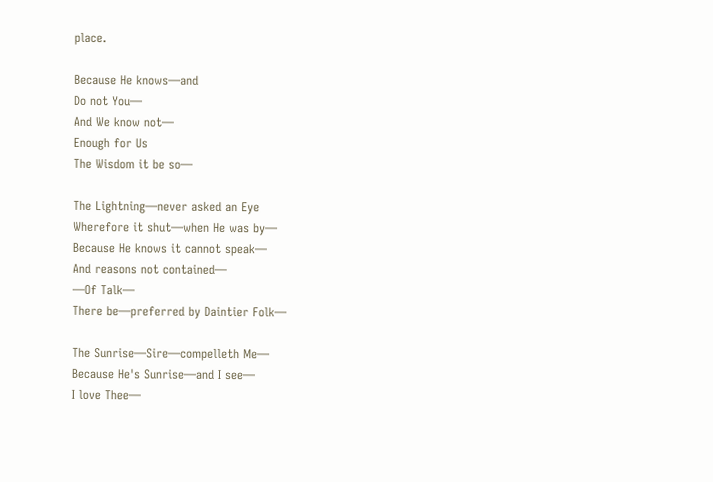place.

Because He knows—and
Do not You—
And We know not—
Enough for Us
The Wisdom it be so—

The Lightning—never asked an Eye
Wherefore it shut—when He was by—
Because He knows it cannot speak—
And reasons not contained—
—Of Talk—
There be—preferred by Daintier Folk—

The Sunrise—Sire—compelleth Me—
Because He's Sunrise—and I see—
I love Thee—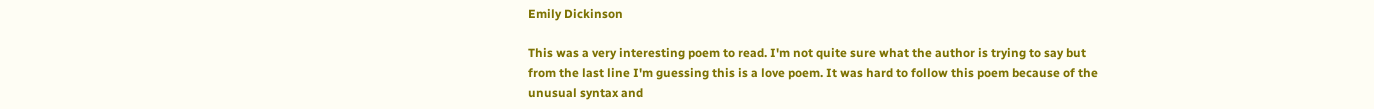Emily Dickinson

This was a very interesting poem to read. I'm not quite sure what the author is trying to say but from the last line I'm guessing this is a love poem. It was hard to follow this poem because of the unusual syntax and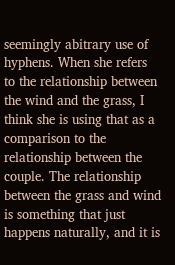seemingly abitrary use of hyphens. When she refers to the relationship between the wind and the grass, I think she is using that as a comparison to the relationship between the couple. The relationship between the grass and wind is something that just happens naturally, and it is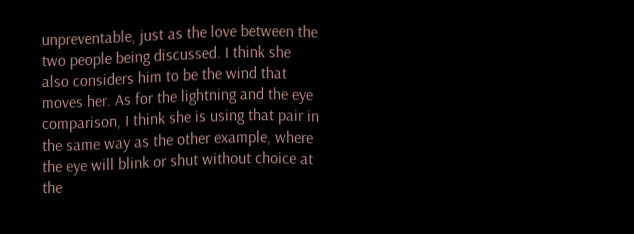unpreventable, just as the love between the two people being discussed. I think she also considers him to be the wind that moves her. As for the lightning and the eye comparison, I think she is using that pair in the same way as the other example, where the eye will blink or shut without choice at the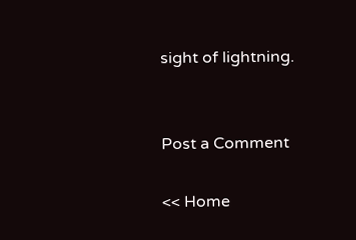sight of lightning.


Post a Comment

<< Home